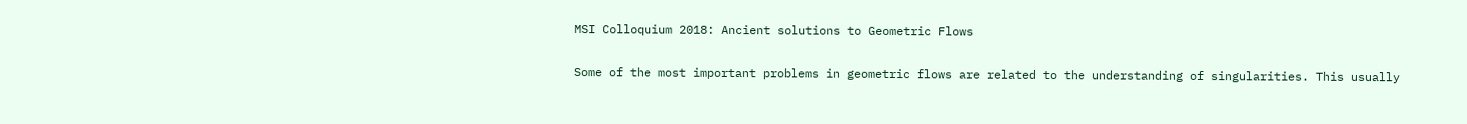MSI Colloquium 2018: Ancient solutions to Geometric Flows

Some of the most important problems in geometric flows are related to the understanding of singularities. This usually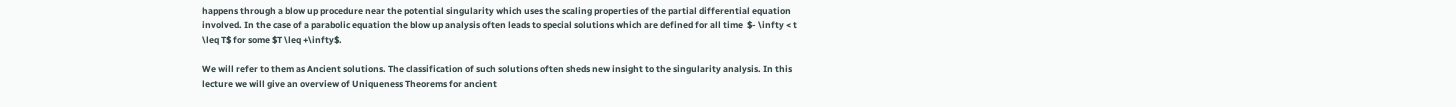happens through a blow up procedure near the potential singularity which uses the scaling properties of the partial differential equation involved. In the case of a parabolic equation the blow up analysis often leads to special solutions which are defined for all time  $- \infty < t \leq T$ for some $T \leq +\infty$.

We will refer to them as Ancient solutions. The classification of such solutions often sheds new insight to the singularity analysis. In this lecture we will give an overview of Uniqueness Theorems for ancient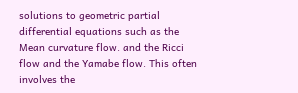solutions to geometric partial differential equations such as the Mean curvature flow. and the Ricci flow and the Yamabe flow. This often involves the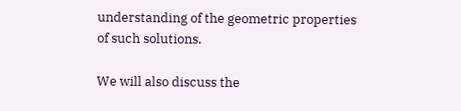understanding of the geometric properties of such solutions.

We will also discuss the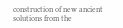construction of new ancient solutions from the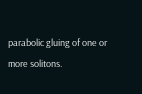parabolic gluing of one or more solitons.